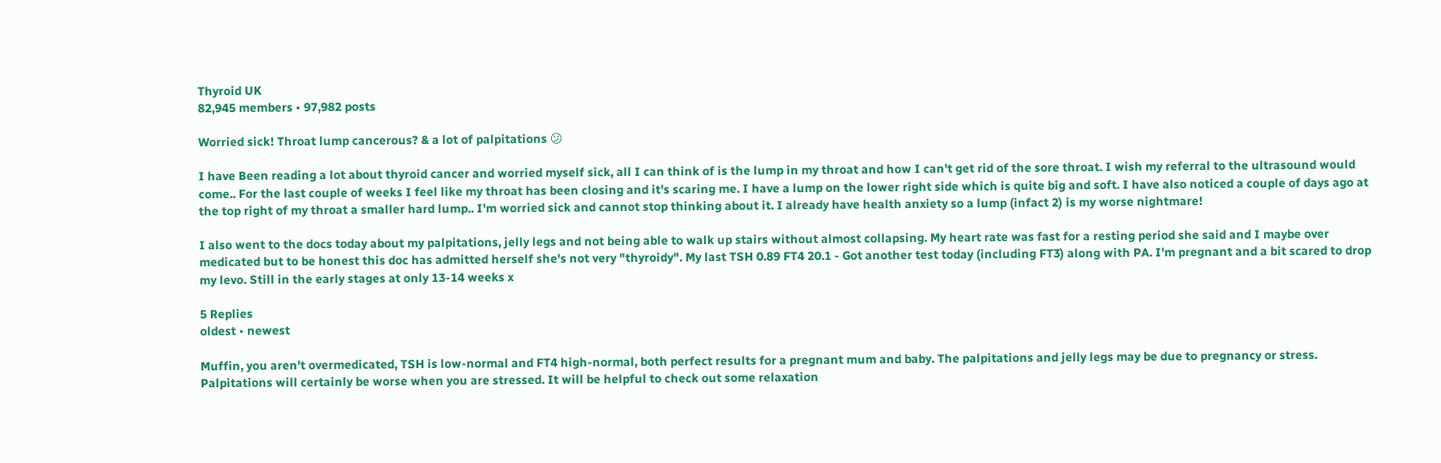Thyroid UK
82,945 members • 97,982 posts

Worried sick! Throat lump cancerous? & a lot of palpitations 😕

I have Been reading a lot about thyroid cancer and worried myself sick, all I can think of is the lump in my throat and how I can't get rid of the sore throat. I wish my referral to the ultrasound would come.. For the last couple of weeks I feel like my throat has been closing and it's scaring me. I have a lump on the lower right side which is quite big and soft. I have also noticed a couple of days ago at the top right of my throat a smaller hard lump.. I'm worried sick and cannot stop thinking about it. I already have health anxiety so a lump (infact 2) is my worse nightmare!

I also went to the docs today about my palpitations, jelly legs and not being able to walk up stairs without almost collapsing. My heart rate was fast for a resting period she said and I maybe over medicated but to be honest this doc has admitted herself she's not very "thyroidy". My last TSH 0.89 FT4 20.1 - Got another test today (including FT3) along with PA. I'm pregnant and a bit scared to drop my levo. Still in the early stages at only 13-14 weeks x

5 Replies
oldest • newest

Muffin, you aren't overmedicated, TSH is low-normal and FT4 high-normal, both perfect results for a pregnant mum and baby. The palpitations and jelly legs may be due to pregnancy or stress. Palpitations will certainly be worse when you are stressed. It will be helpful to check out some relaxation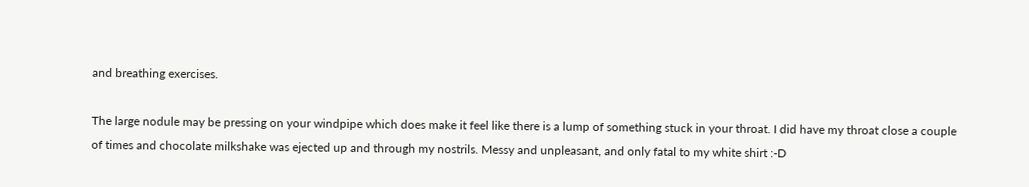and breathing exercises.

The large nodule may be pressing on your windpipe which does make it feel like there is a lump of something stuck in your throat. I did have my throat close a couple of times and chocolate milkshake was ejected up and through my nostrils. Messy and unpleasant, and only fatal to my white shirt :-D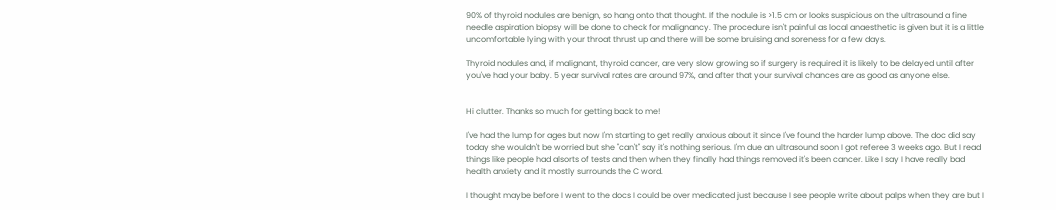90% of thyroid nodules are benign, so hang onto that thought. If the nodule is >1.5 cm or looks suspicious on the ultrasound a fine needle aspiration biopsy will be done to check for malignancy. The procedure isn't painful as local anaesthetic is given but it is a little uncomfortable lying with your throat thrust up and there will be some bruising and soreness for a few days.

Thyroid nodules and, if malignant, thyroid cancer, are very slow growing so if surgery is required it is likely to be delayed until after you've had your baby. 5 year survival rates are around 97%, and after that your survival chances are as good as anyone else.


Hi clutter. Thanks so much for getting back to me!

I've had the lump for ages but now I'm starting to get really anxious about it since I've found the harder lump above. The doc did say today she wouldn't be worried but she "can't" say it's nothing serious. I'm due an ultrasound soon I got referee 3 weeks ago. But I read things like people had alsorts of tests and then when they finally had things removed it's been cancer. Like I say I have really bad health anxiety and it mostly surrounds the C word.

I thought maybe before I went to the docs I could be over medicated just because I see people write about palps when they are but I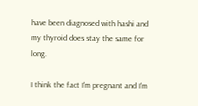have been diagnosed with hashi and my thyroid does stay the same for long.

I think the fact I'm pregnant and I'm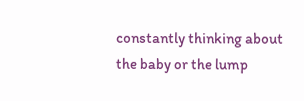constantly thinking about the baby or the lump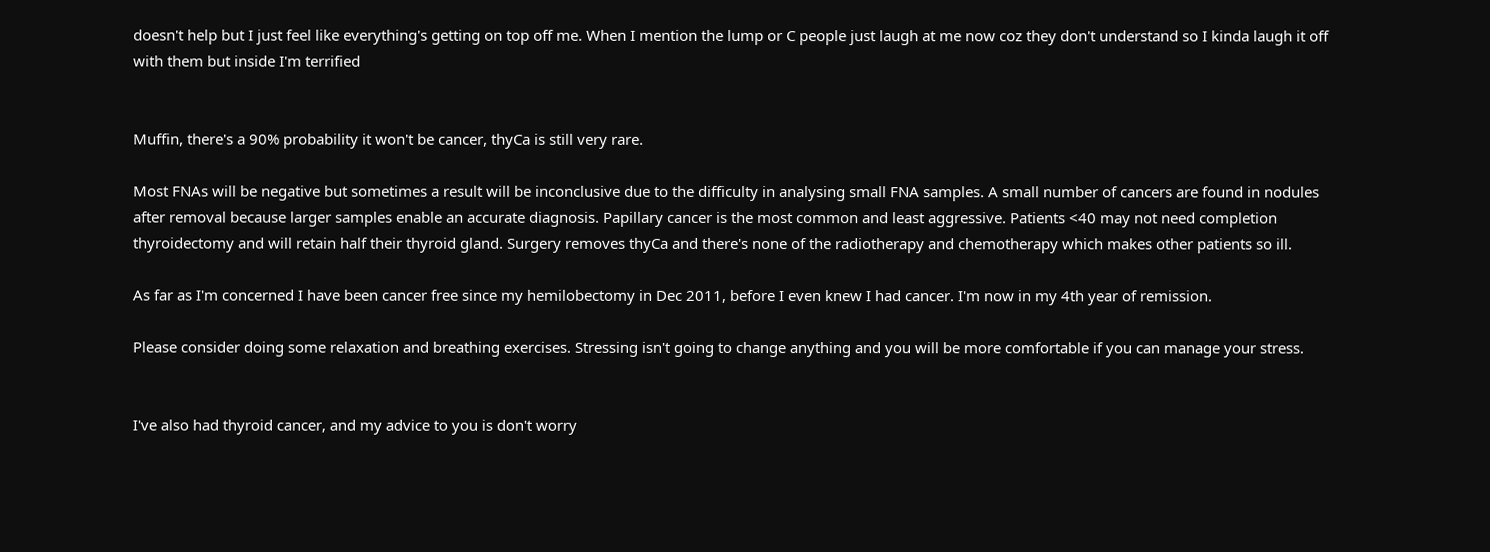doesn't help but I just feel like everything's getting on top off me. When I mention the lump or C people just laugh at me now coz they don't understand so I kinda laugh it off with them but inside I'm terrified


Muffin, there's a 90% probability it won't be cancer, thyCa is still very rare.

Most FNAs will be negative but sometimes a result will be inconclusive due to the difficulty in analysing small FNA samples. A small number of cancers are found in nodules after removal because larger samples enable an accurate diagnosis. Papillary cancer is the most common and least aggressive. Patients <40 may not need completion thyroidectomy and will retain half their thyroid gland. Surgery removes thyCa and there's none of the radiotherapy and chemotherapy which makes other patients so ill.

As far as I'm concerned I have been cancer free since my hemilobectomy in Dec 2011, before I even knew I had cancer. I'm now in my 4th year of remission.

Please consider doing some relaxation and breathing exercises. Stressing isn't going to change anything and you will be more comfortable if you can manage your stress.


I've also had thyroid cancer, and my advice to you is don't worry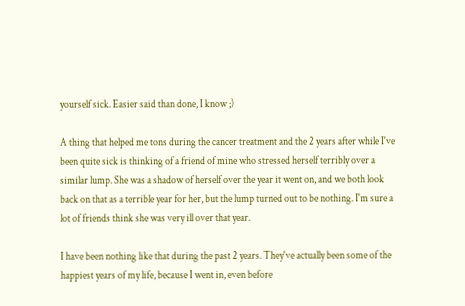yourself sick. Easier said than done, I know ;)

A thing that helped me tons during the cancer treatment and the 2 years after while I've been quite sick is thinking of a friend of mine who stressed herself terribly over a similar lump. She was a shadow of herself over the year it went on, and we both look back on that as a terrible year for her, but the lump turned out to be nothing. I'm sure a lot of friends think she was very ill over that year.

I have been nothing like that during the past 2 years. They've actually been some of the happiest years of my life, because I went in, even before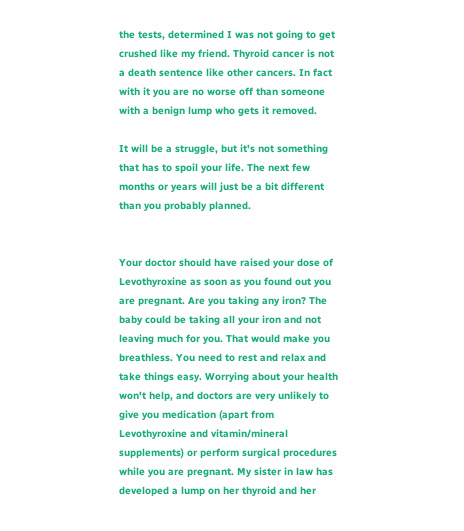the tests, determined I was not going to get crushed like my friend. Thyroid cancer is not a death sentence like other cancers. In fact with it you are no worse off than someone with a benign lump who gets it removed.

It will be a struggle, but it's not something that has to spoil your life. The next few months or years will just be a bit different than you probably planned.


Your doctor should have raised your dose of Levothyroxine as soon as you found out you are pregnant. Are you taking any iron? The baby could be taking all your iron and not leaving much for you. That would make you breathless. You need to rest and relax and take things easy. Worrying about your health won't help, and doctors are very unlikely to give you medication (apart from Levothyroxine and vitamin/mineral supplements) or perform surgical procedures while you are pregnant. My sister in law has developed a lump on her thyroid and her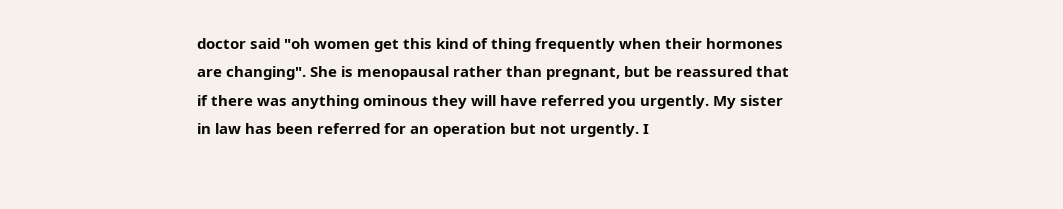doctor said "oh women get this kind of thing frequently when their hormones are changing". She is menopausal rather than pregnant, but be reassured that if there was anything ominous they will have referred you urgently. My sister in law has been referred for an operation but not urgently. I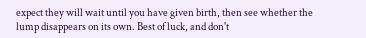expect they will wait until you have given birth, then see whether the lump disappears on its own. Best of luck, and don't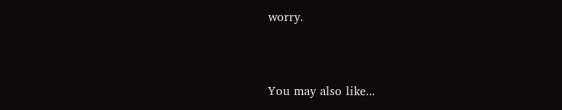worry.


You may also like...